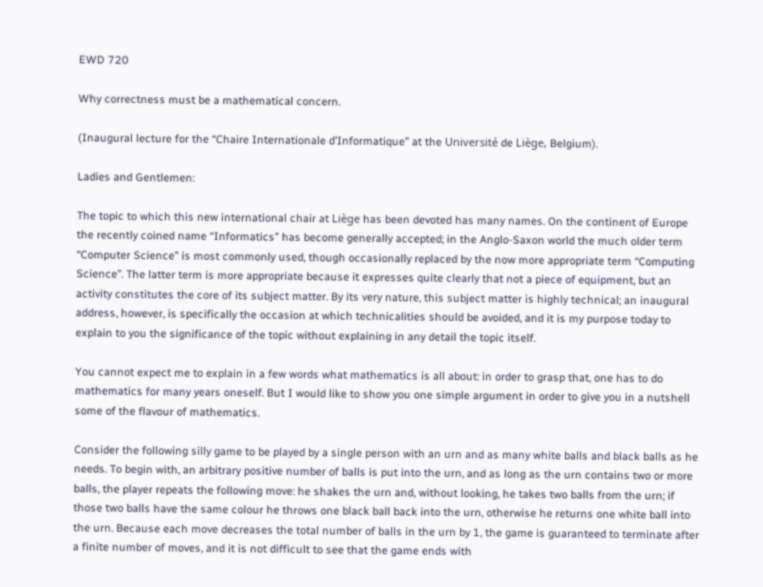EWD 720

Why correctness must be a mathematical concern.

(Inaugural lecture for the “Chaire Internationale d’Informatique” at the Université de Liège, Belgium).

Ladies and Gentlemen:

The topic to which this new international chair at Liège has been devoted has many names. On the continent of Europe the recently coined name “Informatics” has become generally accepted; in the Anglo-Saxon world the much older term “Computer Science” is most commonly used, though occasionally replaced by the now more appropriate term “Computing Science”. The latter term is more appropriate because it expresses quite clearly that not a piece of equipment, but an activity constitutes the core of its subject matter. By its very nature, this subject matter is highly technical; an inaugural address, however, is specifically the occasion at which technicalities should be avoided, and it is my purpose today to explain to you the significance of the topic without explaining in any detail the topic itself.

You cannot expect me to explain in a few words what mathematics is all about: in order to grasp that, one has to do mathematics for many years oneself. But I would like to show you one simple argument in order to give you in a nutshell some of the flavour of mathematics.

Consider the following silly game to be played by a single person with an urn and as many white balls and black balls as he needs. To begin with, an arbitrary positive number of balls is put into the urn, and as long as the urn contains two or more balls, the player repeats the following move: he shakes the urn and, without looking, he takes two balls from the urn; if those two balls have the same colour he throws one black ball back into the urn, otherwise he returns one white ball into the urn. Because each move decreases the total number of balls in the urn by 1, the game is guaranteed to terminate after a finite number of moves, and it is not difficult to see that the game ends with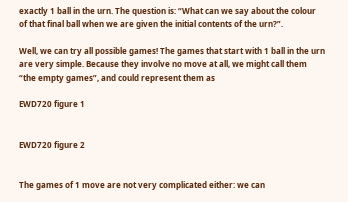exactly 1 ball in the urn. The question is: “What can we say about the colour of that final ball when we are given the initial contents of the urn?”.

Well, we can try all possible games! The games that start with 1 ball in the urn are very simple. Because they involve no move at all, we might call them “the empty games”, and could represent them as

EWD720 figure 1


EWD720 figure 2


The games of 1 move are not very complicated either: we can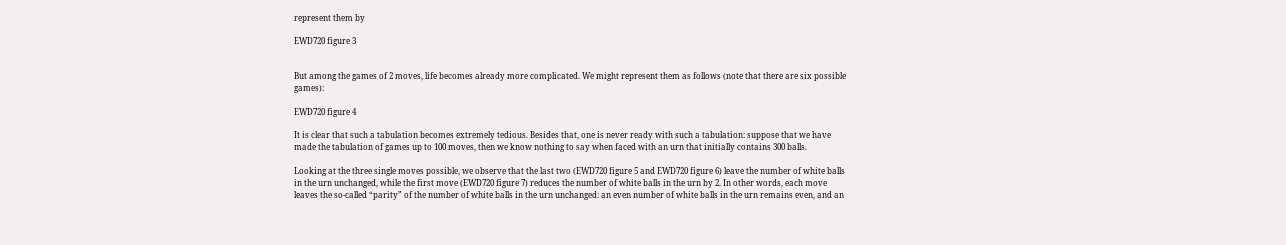represent them by

EWD720 figure 3


But among the games of 2 moves, life becomes already more complicated. We might represent them as follows (note that there are six possible games):

EWD720 figure 4

It is clear that such a tabulation becomes extremely tedious. Besides that, one is never ready with such a tabulation: suppose that we have made the tabulation of games up to 100 moves, then we know nothing to say when faced with an urn that initially contains 300 balls.

Looking at the three single moves possible, we observe that the last two (EWD720 figure 5 and EWD720 figure 6) leave the number of white balls in the urn unchanged, while the first move (EWD720 figure 7) reduces the number of white balls in the urn by 2. In other words, each move leaves the so-called “parity” of the number of white balls in the urn unchanged: an even number of white balls in the urn remains even, and an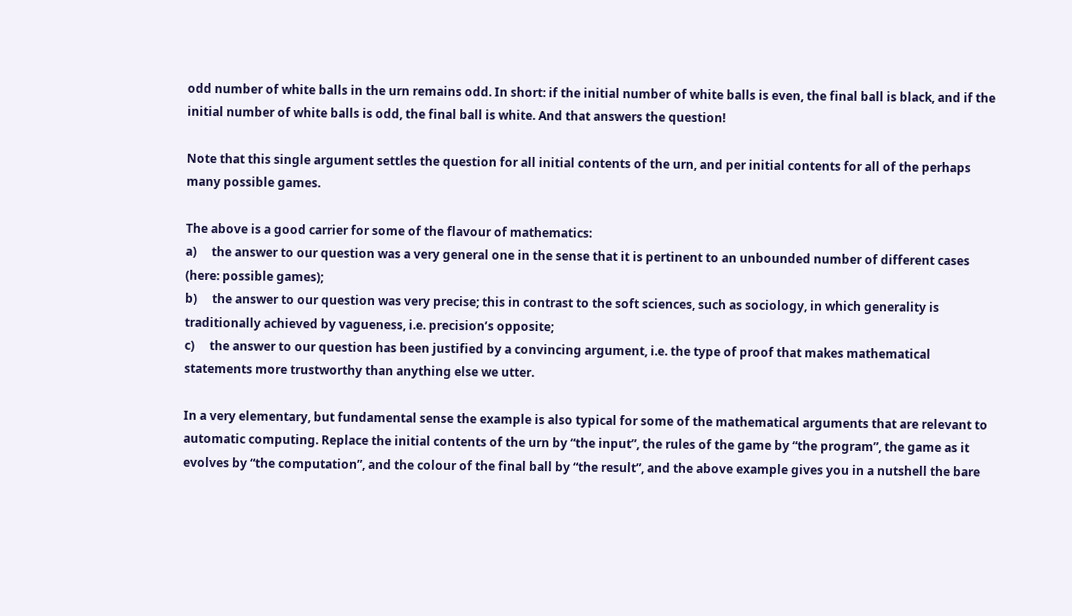odd number of white balls in the urn remains odd. In short: if the initial number of white balls is even, the final ball is black, and if the initial number of white balls is odd, the final ball is white. And that answers the question!

Note that this single argument settles the question for all initial contents of the urn, and per initial contents for all of the perhaps many possible games.

The above is a good carrier for some of the flavour of mathematics:
a)     the answer to our question was a very general one in the sense that it is pertinent to an unbounded number of different cases (here: possible games);
b)     the answer to our question was very precise; this in contrast to the soft sciences, such as sociology, in which generality is traditionally achieved by vagueness, i.e. precision’s opposite;
c)     the answer to our question has been justified by a convincing argument, i.e. the type of proof that makes mathematical statements more trustworthy than anything else we utter.

In a very elementary, but fundamental sense the example is also typical for some of the mathematical arguments that are relevant to automatic computing. Replace the initial contents of the urn by “the input”, the rules of the game by “the program”, the game as it evolves by “the computation”, and the colour of the final ball by “the result”, and the above example gives you in a nutshell the bare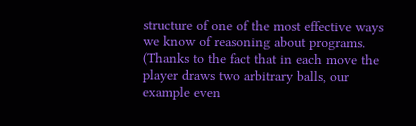structure of one of the most effective ways we know of reasoning about programs. (Thanks to the fact that in each move the player draws two arbitrary balls, our example even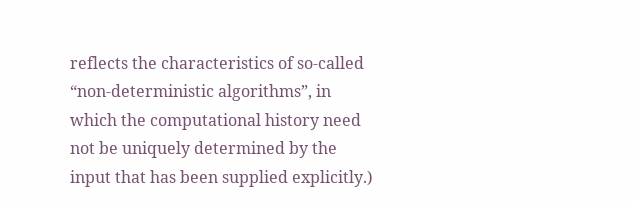reflects the characteristics of so-called “non-deterministic algorithms”, in which the computational history need not be uniquely determined by the input that has been supplied explicitly.)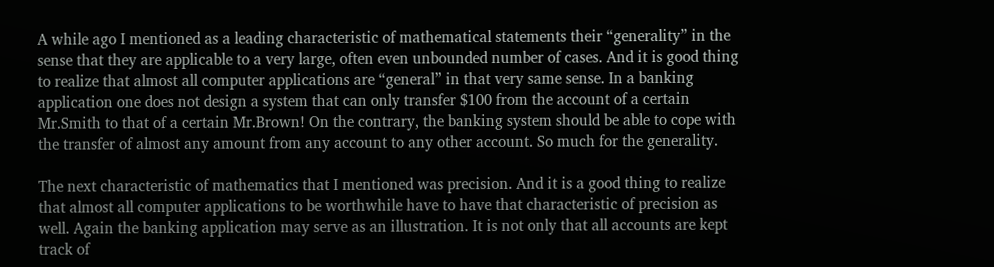A while ago I mentioned as a leading characteristic of mathematical statements their “generality” in the sense that they are applicable to a very large, often even unbounded number of cases. And it is good thing to realize that almost all computer applications are “general” in that very same sense. In a banking application one does not design a system that can only transfer $100 from the account of a certain Mr.Smith to that of a certain Mr.Brown! On the contrary, the banking system should be able to cope with the transfer of almost any amount from any account to any other account. So much for the generality.

The next characteristic of mathematics that I mentioned was precision. And it is a good thing to realize that almost all computer applications to be worthwhile have to have that characteristic of precision as well. Again the banking application may serve as an illustration. It is not only that all accounts are kept track of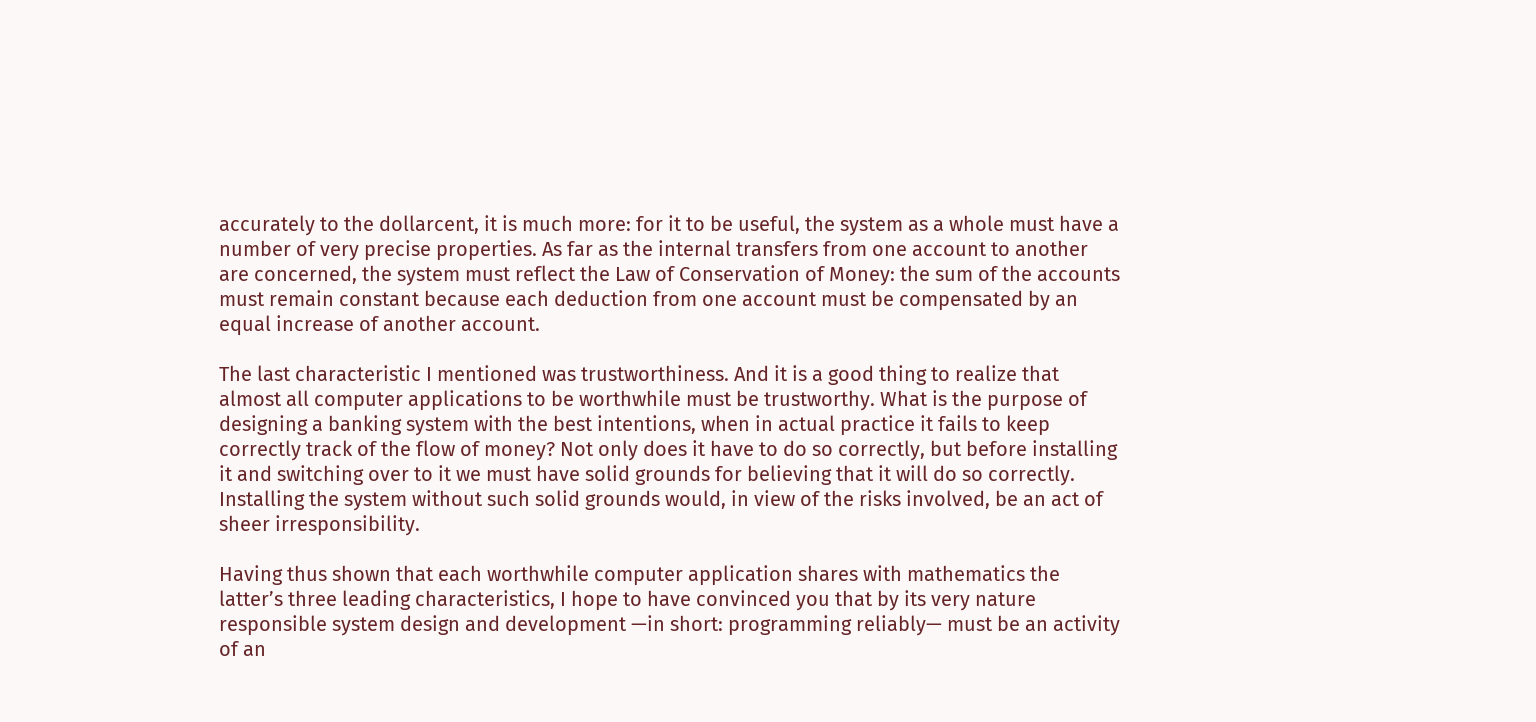accurately to the dollarcent, it is much more: for it to be useful, the system as a whole must have a number of very precise properties. As far as the internal transfers from one account to another are concerned, the system must reflect the Law of Conservation of Money: the sum of the accounts must remain constant because each deduction from one account must be compensated by an equal increase of another account.

The last characteristic I mentioned was trustworthiness. And it is a good thing to realize that almost all computer applications to be worthwhile must be trustworthy. What is the purpose of designing a banking system with the best intentions, when in actual practice it fails to keep correctly track of the flow of money? Not only does it have to do so correctly, but before installing it and switching over to it we must have solid grounds for believing that it will do so correctly. Installing the system without such solid grounds would, in view of the risks involved, be an act of sheer irresponsibility.

Having thus shown that each worthwhile computer application shares with mathematics the latter’s three leading characteristics, I hope to have convinced you that by its very nature responsible system design and development —in short: programming reliably— must be an activity of an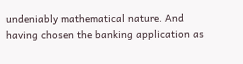undeniably mathematical nature. And having chosen the banking application as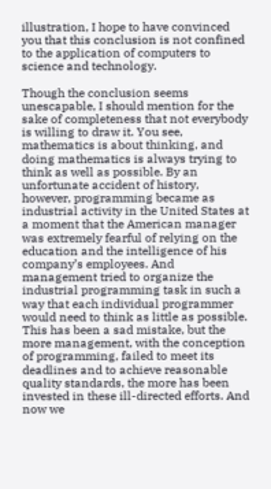illustration, I hope to have convinced you that this conclusion is not confined to the application of computers to science and technology.

Though the conclusion seems unescapable, I should mention for the sake of completeness that not everybody is willing to draw it. You see, mathematics is about thinking, and doing mathematics is always trying to think as well as possible. By an unfortunate accident of history, however, programming became as industrial activity in the United States at a moment that the American manager was extremely fearful of relying on the education and the intelligence of his company’s employees. And management tried to organize the industrial programming task in such a way that each individual programmer would need to think as little as possible. This has been a sad mistake, but the more management, with the conception of programming, failed to meet its deadlines and to achieve reasonable quality standards, the more has been invested in these ill-directed efforts. And now we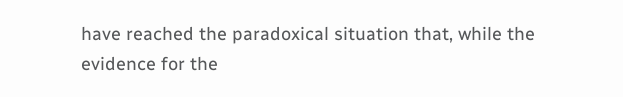have reached the paradoxical situation that, while the evidence for the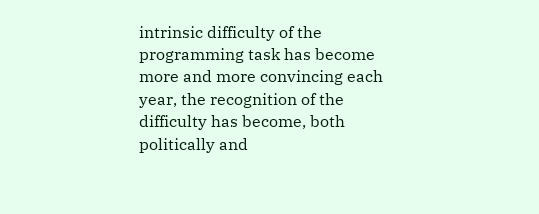intrinsic difficulty of the programming task has become more and more convincing each year, the recognition of the difficulty has become, both politically and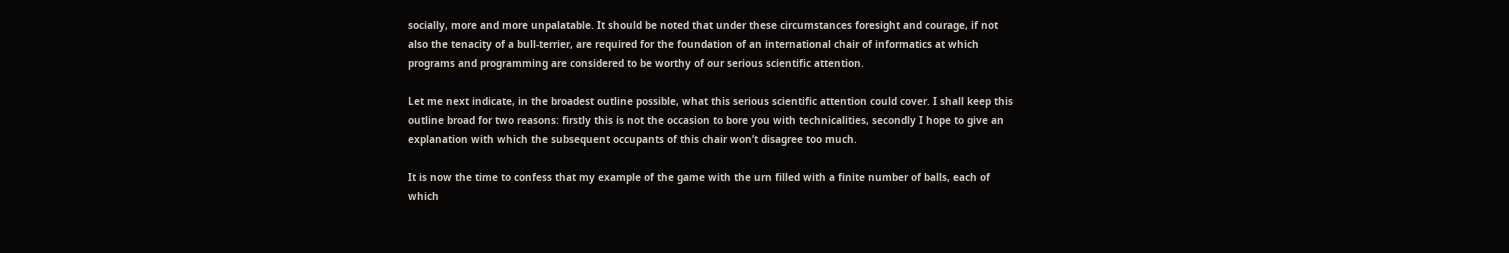socially, more and more unpalatable. It should be noted that under these circumstances foresight and courage, if not also the tenacity of a bull-terrier, are required for the foundation of an international chair of informatics at which programs and programming are considered to be worthy of our serious scientific attention.

Let me next indicate, in the broadest outline possible, what this serious scientific attention could cover. I shall keep this outline broad for two reasons: firstly this is not the occasion to bore you with technicalities, secondly I hope to give an explanation with which the subsequent occupants of this chair won’t disagree too much.

It is now the time to confess that my example of the game with the urn filled with a finite number of balls, each of which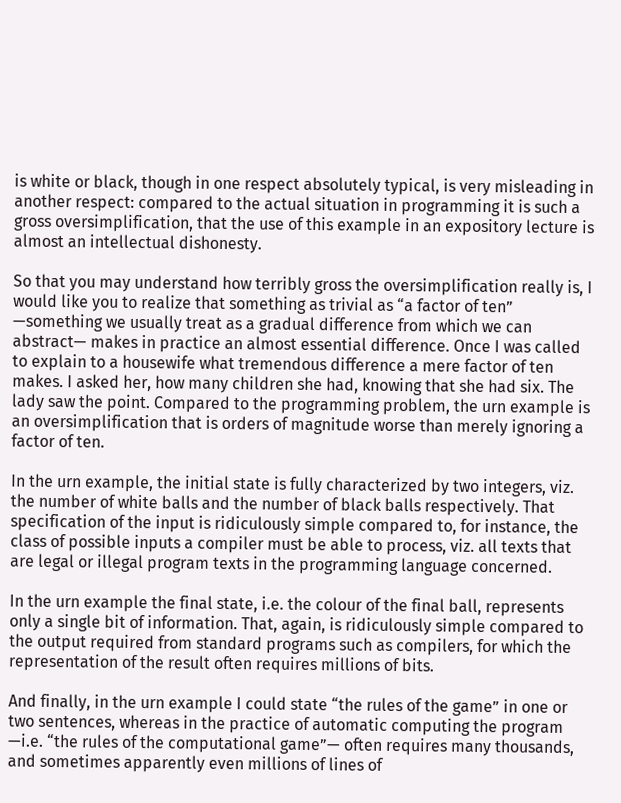is white or black, though in one respect absolutely typical, is very misleading in another respect: compared to the actual situation in programming it is such a gross oversimplification, that the use of this example in an expository lecture is almost an intellectual dishonesty.

So that you may understand how terribly gross the oversimplification really is, I would like you to realize that something as trivial as “a factor of ten” —something we usually treat as a gradual difference from which we can abstract— makes in practice an almost essential difference. Once I was called to explain to a housewife what tremendous difference a mere factor of ten makes. I asked her, how many children she had, knowing that she had six. The lady saw the point. Compared to the programming problem, the urn example is an oversimplification that is orders of magnitude worse than merely ignoring a factor of ten.

In the urn example, the initial state is fully characterized by two integers, viz. the number of white balls and the number of black balls respectively. That specification of the input is ridiculously simple compared to, for instance, the class of possible inputs a compiler must be able to process, viz. all texts that are legal or illegal program texts in the programming language concerned.

In the urn example the final state, i.e. the colour of the final ball, represents only a single bit of information. That, again, is ridiculously simple compared to the output required from standard programs such as compilers, for which the representation of the result often requires millions of bits.

And finally, in the urn example I could state “the rules of the game” in one or two sentences, whereas in the practice of automatic computing the program —i.e. “the rules of the computational game”— often requires many thousands, and sometimes apparently even millions of lines of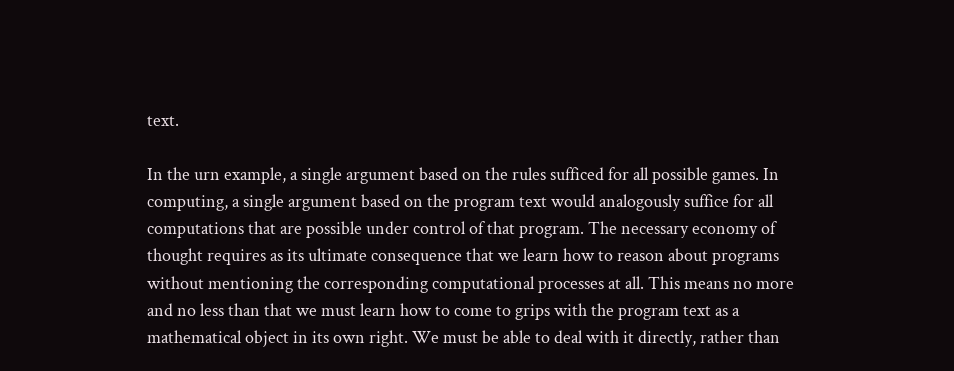text.

In the urn example, a single argument based on the rules sufficed for all possible games. In computing, a single argument based on the program text would analogously suffice for all computations that are possible under control of that program. The necessary economy of thought requires as its ultimate consequence that we learn how to reason about programs without mentioning the corresponding computational processes at all. This means no more and no less than that we must learn how to come to grips with the program text as a mathematical object in its own right. We must be able to deal with it directly, rather than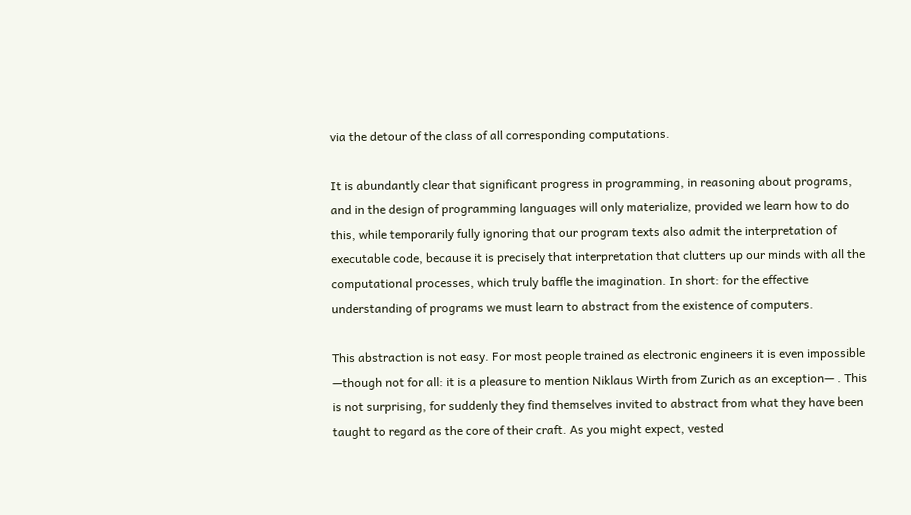via the detour of the class of all corresponding computations.

It is abundantly clear that significant progress in programming, in reasoning about programs, and in the design of programming languages will only materialize, provided we learn how to do this, while temporarily fully ignoring that our program texts also admit the interpretation of executable code, because it is precisely that interpretation that clutters up our minds with all the computational processes, which truly baffle the imagination. In short: for the effective understanding of programs we must learn to abstract from the existence of computers.

This abstraction is not easy. For most people trained as electronic engineers it is even impossible —though not for all: it is a pleasure to mention Niklaus Wirth from Zurich as an exception— . This is not surprising, for suddenly they find themselves invited to abstract from what they have been taught to regard as the core of their craft. As you might expect, vested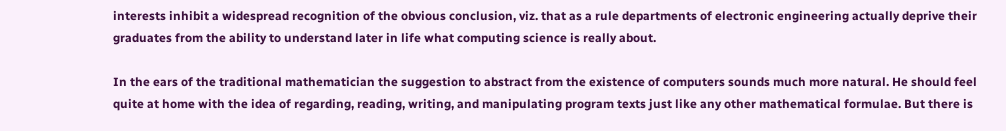interests inhibit a widespread recognition of the obvious conclusion, viz. that as a rule departments of electronic engineering actually deprive their graduates from the ability to understand later in life what computing science is really about.

In the ears of the traditional mathematician the suggestion to abstract from the existence of computers sounds much more natural. He should feel quite at home with the idea of regarding, reading, writing, and manipulating program texts just like any other mathematical formulae. But there is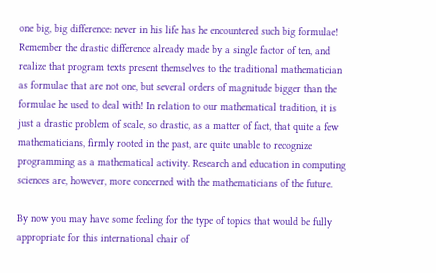one big, big difference: never in his life has he encountered such big formulae! Remember the drastic difference already made by a single factor of ten, and realize that program texts present themselves to the traditional mathematician as formulae that are not one, but several orders of magnitude bigger than the formulae he used to deal with! In relation to our mathematical tradition, it is just a drastic problem of scale, so drastic, as a matter of fact, that quite a few mathematicians, firmly rooted in the past, are quite unable to recognize programming as a mathematical activity. Research and education in computing sciences are, however, more concerned with the mathematicians of the future.

By now you may have some feeling for the type of topics that would be fully appropriate for this international chair of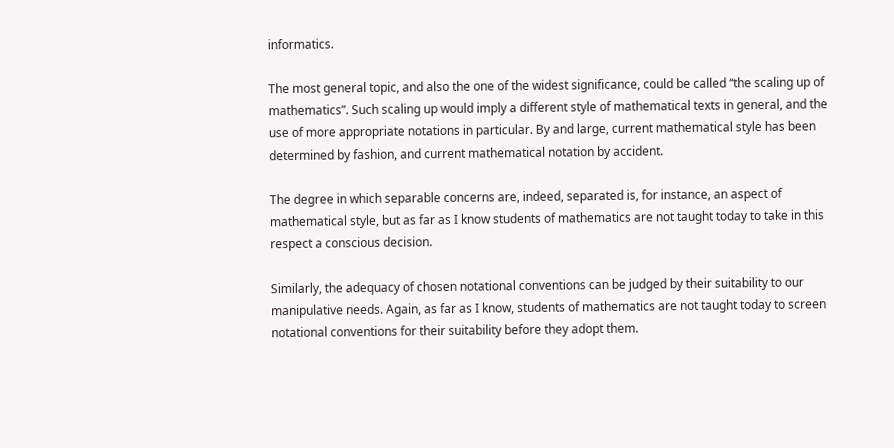informatics.

The most general topic, and also the one of the widest significance, could be called “the scaling up of mathematics”. Such scaling up would imply a different style of mathematical texts in general, and the use of more appropriate notations in particular. By and large, current mathematical style has been determined by fashion, and current mathematical notation by accident.

The degree in which separable concerns are, indeed, separated is, for instance, an aspect of mathematical style, but as far as I know students of mathematics are not taught today to take in this respect a conscious decision.

Similarly, the adequacy of chosen notational conventions can be judged by their suitability to our manipulative needs. Again, as far as I know, students of mathematics are not taught today to screen notational conventions for their suitability before they adopt them.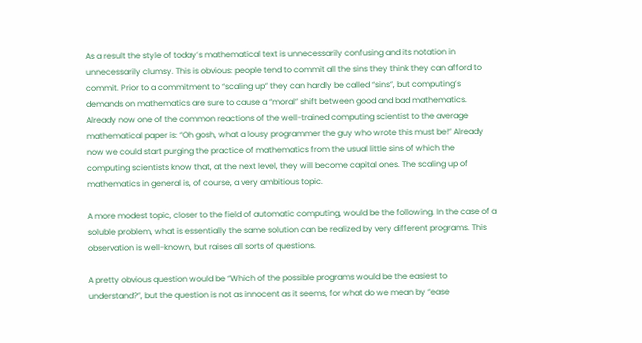As a result the style of today’s mathematical text is unnecessarily confusing and its notation in unnecessarily clumsy. This is obvious: people tend to commit all the sins they think they can afford to commit. Prior to a commitment to “scaling up” they can hardly be called “sins”, but computing’s demands on mathematics are sure to cause a “moral” shift between good and bad mathematics. Already now one of the common reactions of the well-trained computing scientist to the average mathematical paper is: “Oh gosh, what a lousy programmer the guy who wrote this must be!” Already now we could start purging the practice of mathematics from the usual little sins of which the computing scientists know that, at the next level, they will become capital ones. The scaling up of mathematics in general is, of course, a very ambitious topic.

A more modest topic, closer to the field of automatic computing, would be the following. In the case of a soluble problem, what is essentially the same solution can be realized by very different programs. This observation is well-known, but raises all sorts of questions.

A pretty obvious question would be “Which of the possible programs would be the easiest to understand?”, but the question is not as innocent as it seems, for what do we mean by “ease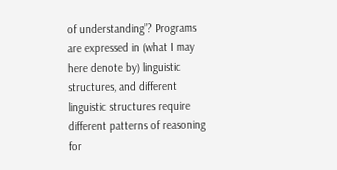of understanding”? Programs are expressed in (what I may here denote by) linguistic structures, and different linguistic structures require different patterns of reasoning for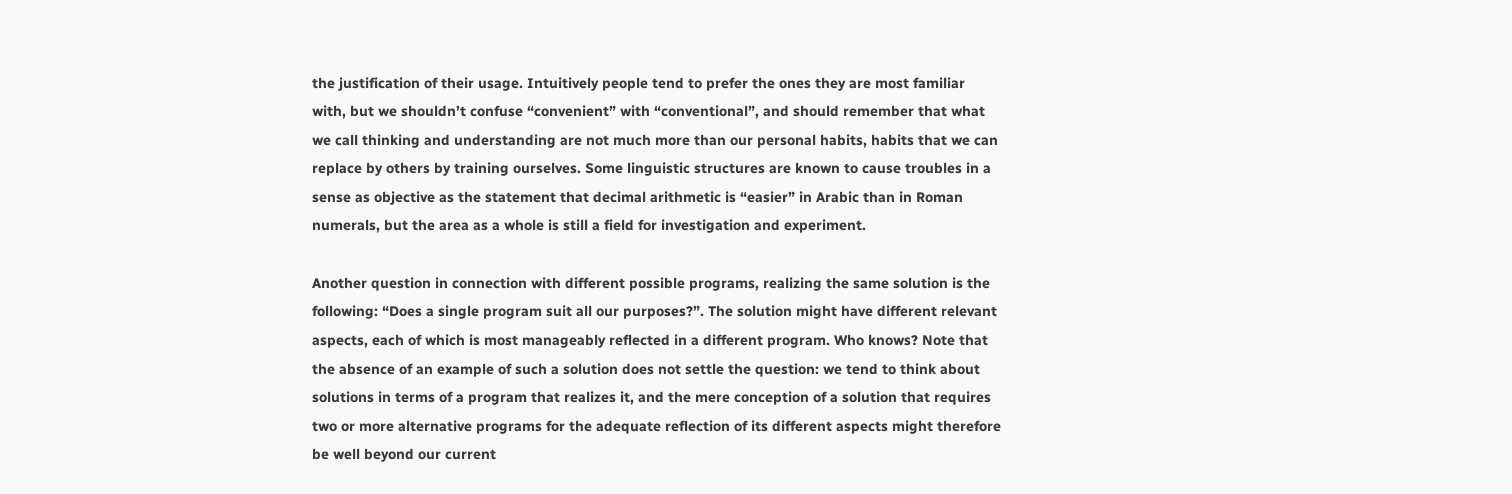the justification of their usage. Intuitively people tend to prefer the ones they are most familiar with, but we shouldn’t confuse “convenient” with “conventional”, and should remember that what we call thinking and understanding are not much more than our personal habits, habits that we can replace by others by training ourselves. Some linguistic structures are known to cause troubles in a sense as objective as the statement that decimal arithmetic is “easier” in Arabic than in Roman numerals, but the area as a whole is still a field for investigation and experiment.

Another question in connection with different possible programs, realizing the same solution is the following: “Does a single program suit all our purposes?”. The solution might have different relevant aspects, each of which is most manageably reflected in a different program. Who knows? Note that the absence of an example of such a solution does not settle the question: we tend to think about solutions in terms of a program that realizes it, and the mere conception of a solution that requires two or more alternative programs for the adequate reflection of its different aspects might therefore be well beyond our current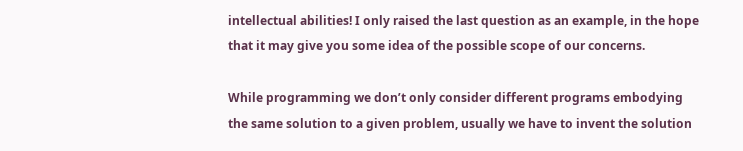intellectual abilities! I only raised the last question as an example, in the hope that it may give you some idea of the possible scope of our concerns.

While programming we don’t only consider different programs embodying the same solution to a given problem, usually we have to invent the solution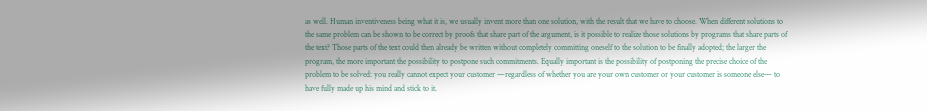as well. Human inventiveness being what it is, we usually invent more than one solution, with the result that we have to choose. When different solutions to the same problem can be shown to be correct by proofs that share part of the argument, is it possible to realize those solutions by programs that share parts of the text? Those parts of the text could then already be written without completely committing oneself to the solution to be finally adopted; the larger the program, the more important the possibility to postpone such commitments. Equally important is the possibility of postponing the precise choice of the problem to be solved: you really cannot expect your customer —regardless of whether you are your own customer or your customer is someone else— to have fully made up his mind and stick to it.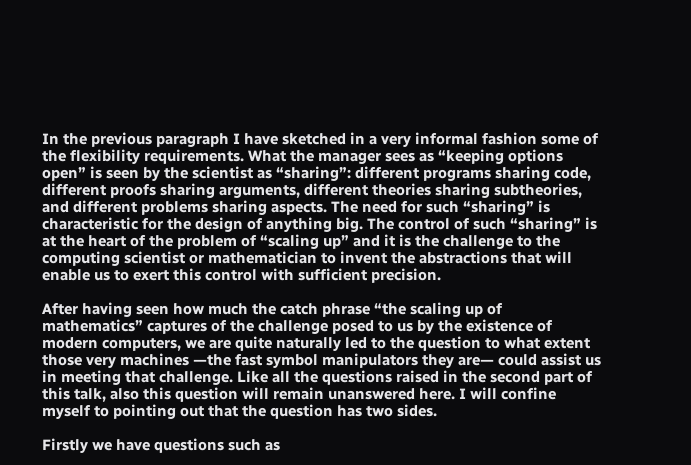In the previous paragraph I have sketched in a very informal fashion some of the flexibility requirements. What the manager sees as “keeping options open” is seen by the scientist as “sharing”: different programs sharing code, different proofs sharing arguments, different theories sharing subtheories, and different problems sharing aspects. The need for such “sharing” is characteristic for the design of anything big. The control of such “sharing” is at the heart of the problem of “scaling up” and it is the challenge to the computing scientist or mathematician to invent the abstractions that will enable us to exert this control with sufficient precision.

After having seen how much the catch phrase “the scaling up of mathematics” captures of the challenge posed to us by the existence of modern computers, we are quite naturally led to the question to what extent those very machines —the fast symbol manipulators they are— could assist us in meeting that challenge. Like all the questions raised in the second part of this talk, also this question will remain unanswered here. I will confine myself to pointing out that the question has two sides.

Firstly we have questions such as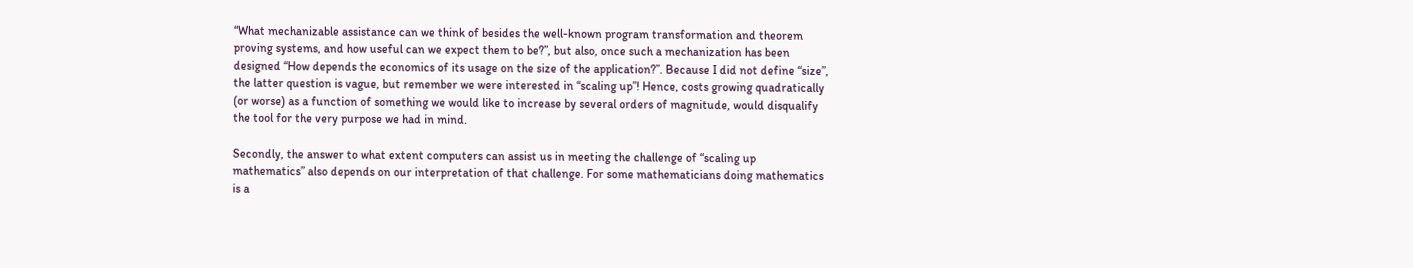“What mechanizable assistance can we think of besides the well-known program transformation and theorem proving systems, and how useful can we expect them to be?”, but also, once such a mechanization has been designed “How depends the economics of its usage on the size of the application?”. Because I did not define “size”, the latter question is vague, but remember we were interested in “scaling up”! Hence, costs growing quadratically (or worse) as a function of something we would like to increase by several orders of magnitude, would disqualify the tool for the very purpose we had in mind.

Secondly, the answer to what extent computers can assist us in meeting the challenge of “scaling up mathematics” also depends on our interpretation of that challenge. For some mathematicians doing mathematics is a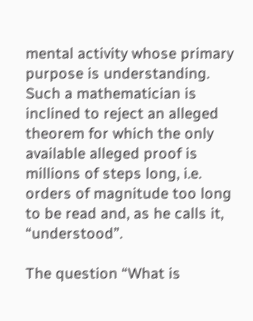mental activity whose primary purpose is understanding. Such a mathematician is inclined to reject an alleged theorem for which the only available alleged proof is millions of steps long, i.e. orders of magnitude too long to be read and, as he calls it, “understood”.

The question “What is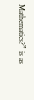Mathematics?” is as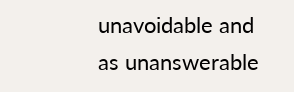unavoidable and as unanswerable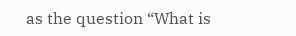as the question “What is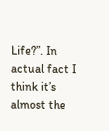Life?”. In actual fact I think it’s almost the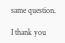same question.

I thank you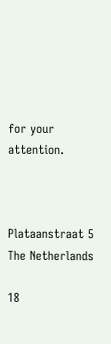for your attention.



Plataanstraat 5
The Netherlands

18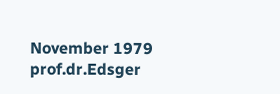November 1979
prof.dr.Edsger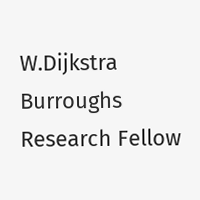W.Dijkstra
Burroughs Research Fellow